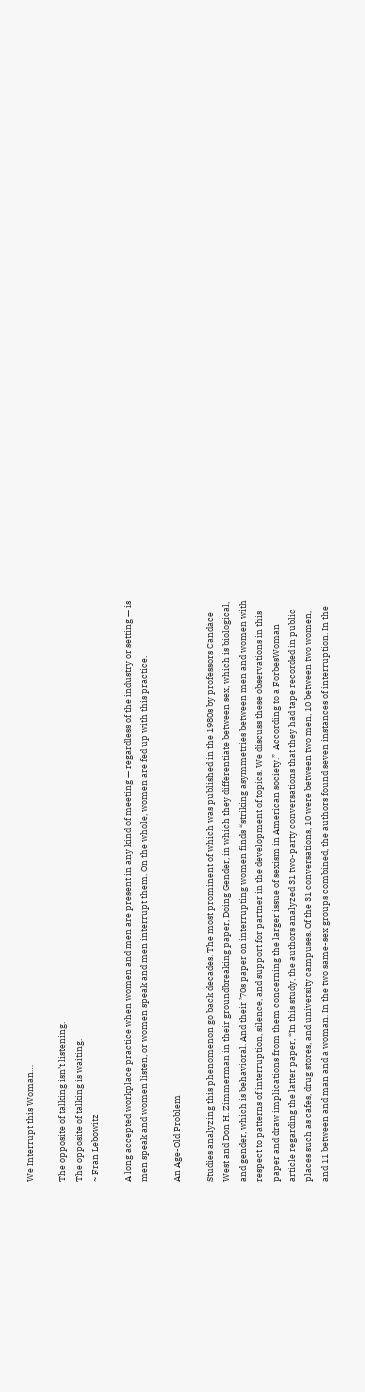We Interrupt this Woman…

The opposite of talking isn’t listening.
The opposite of talking is waiting.
~ Fran Lebowitz

A long accepted workplace practice when women and men are present in any kind of meeting — regardless of the industry or setting — is men speak and women listen, or women speak and men interrupt them. On the whole, women are fed up with this practice.

An Age-Old Problem

Studies analyzing this phenomenon go back decades. The most prominent of which was published in the 1980s by professors Candace West and Don H. Zimmerman in their groundbreaking paper, Doing Gender, in which they differentiate between sex, which is biological, and gender, which is behavioral. And their ’70s paper on interrupting women finds “striking asymmetries between men and women with respect to patterns of interruption, silence, and support for partner in the development of topics. We discuss these observations in this paper and draw implications from them concerning the larger issue of sexism in American society.”  According to a ForbesWoman article regarding the latter paper, “In this study, the authors analyzed 31 two-party conversations that they had tape recorded in public places such as cafes, drug stores, and university campuses. Of the 31 conversations, 10 were between two men, 10 between two women, and 11 between and man and a woman. In the two same-sex groups combined, the authors found seven instances of interruption. In the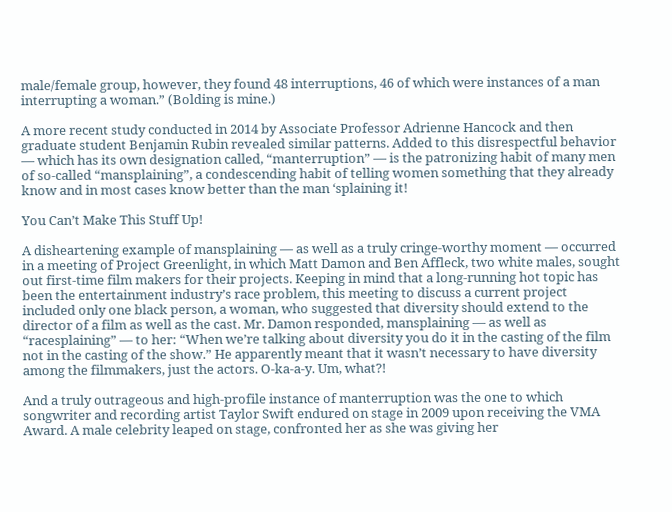male/female group, however, they found 48 interruptions, 46 of which were instances of a man interrupting a woman.” (Bolding is mine.)

A more recent study conducted in 2014 by Associate Professor Adrienne Hancock and then graduate student Benjamin Rubin revealed similar patterns. Added to this disrespectful behavior — which has its own designation called, “manterruption” — is the patronizing habit of many men of so-called “mansplaining”, a condescending habit of telling women something that they already know and in most cases know better than the man ‘splaining it!

You Can’t Make This Stuff Up!

A disheartening example of mansplaining — as well as a truly cringe-worthy moment — occurred in a meeting of Project Greenlight, in which Matt Damon and Ben Affleck, two white males, sought out first-time film makers for their projects. Keeping in mind that a long-running hot topic has been the entertainment industry’s race problem, this meeting to discuss a current project included only one black person, a woman, who suggested that diversity should extend to the director of a film as well as the cast. Mr. Damon responded, mansplaining — as well as “racesplaining” — to her: “When we’re talking about diversity you do it in the casting of the film not in the casting of the show.” He apparently meant that it wasn’t necessary to have diversity among the filmmakers, just the actors. O-ka-a-y. Um, what?!

And a truly outrageous and high-profile instance of manterruption was the one to which songwriter and recording artist Taylor Swift endured on stage in 2009 upon receiving the VMA Award. A male celebrity leaped on stage, confronted her as she was giving her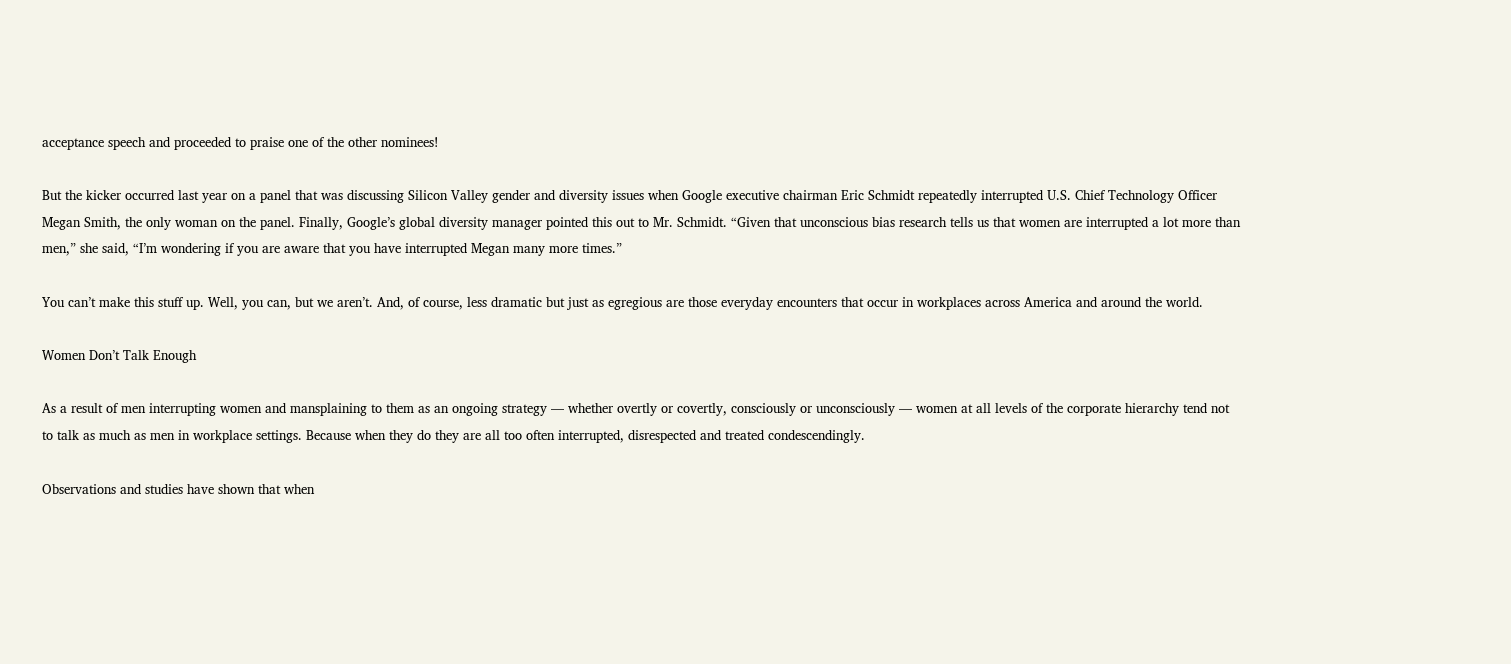acceptance speech and proceeded to praise one of the other nominees!

But the kicker occurred last year on a panel that was discussing Silicon Valley gender and diversity issues when Google executive chairman Eric Schmidt repeatedly interrupted U.S. Chief Technology Officer Megan Smith, the only woman on the panel. Finally, Google’s global diversity manager pointed this out to Mr. Schmidt. “Given that unconscious bias research tells us that women are interrupted a lot more than men,” she said, “I’m wondering if you are aware that you have interrupted Megan many more times.”

You can’t make this stuff up. Well, you can, but we aren’t. And, of course, less dramatic but just as egregious are those everyday encounters that occur in workplaces across America and around the world.

Women Don’t Talk Enough

As a result of men interrupting women and mansplaining to them as an ongoing strategy — whether overtly or covertly, consciously or unconsciously — women at all levels of the corporate hierarchy tend not to talk as much as men in workplace settings. Because when they do they are all too often interrupted, disrespected and treated condescendingly.

Observations and studies have shown that when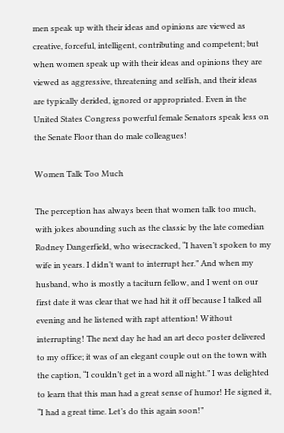men speak up with their ideas and opinions are viewed as creative, forceful, intelligent, contributing and competent; but when women speak up with their ideas and opinions they are viewed as aggressive, threatening and selfish, and their ideas are typically derided, ignored or appropriated. Even in the United States Congress powerful female Senators speak less on the Senate Floor than do male colleagues!

Women Talk Too Much

The perception has always been that women talk too much, with jokes abounding such as the classic by the late comedian Rodney Dangerfield, who wisecracked, “I haven’t spoken to my wife in years. I didn’t want to interrupt her.” And when my husband, who is mostly a taciturn fellow, and I went on our first date it was clear that we had hit it off because I talked all evening and he listened with rapt attention! Without interrupting! The next day he had an art deco poster delivered to my office; it was of an elegant couple out on the town with the caption, “I couldn’t get in a word all night.” I was delighted to learn that this man had a great sense of humor! He signed it, “I had a great time. Let’s do this again soon!”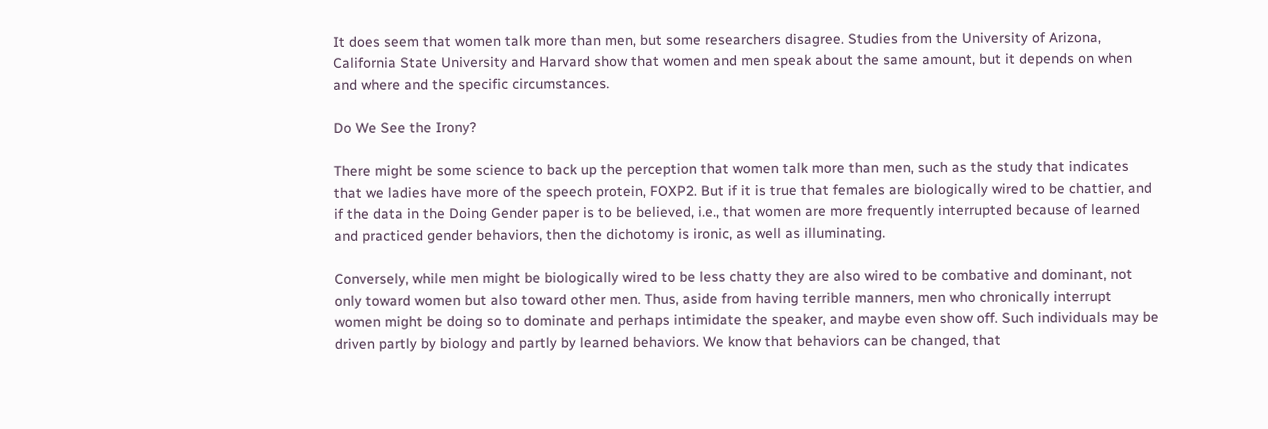It does seem that women talk more than men, but some researchers disagree. Studies from the University of Arizona, California State University and Harvard show that women and men speak about the same amount, but it depends on when and where and the specific circumstances.

Do We See the Irony?

There might be some science to back up the perception that women talk more than men, such as the study that indicates that we ladies have more of the speech protein, FOXP2. But if it is true that females are biologically wired to be chattier, and if the data in the Doing Gender paper is to be believed, i.e., that women are more frequently interrupted because of learned and practiced gender behaviors, then the dichotomy is ironic, as well as illuminating.

Conversely, while men might be biologically wired to be less chatty they are also wired to be combative and dominant, not only toward women but also toward other men. Thus, aside from having terrible manners, men who chronically interrupt women might be doing so to dominate and perhaps intimidate the speaker, and maybe even show off. Such individuals may be driven partly by biology and partly by learned behaviors. We know that behaviors can be changed, that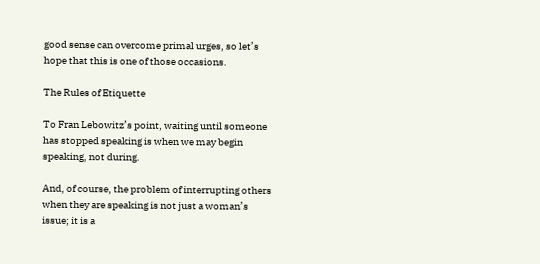good sense can overcome primal urges, so let’s hope that this is one of those occasions.

The Rules of Etiquette

To Fran Lebowitz’s point, waiting until someone has stopped speaking is when we may begin speaking, not during.

And, of course, the problem of interrupting others when they are speaking is not just a woman’s issue; it is a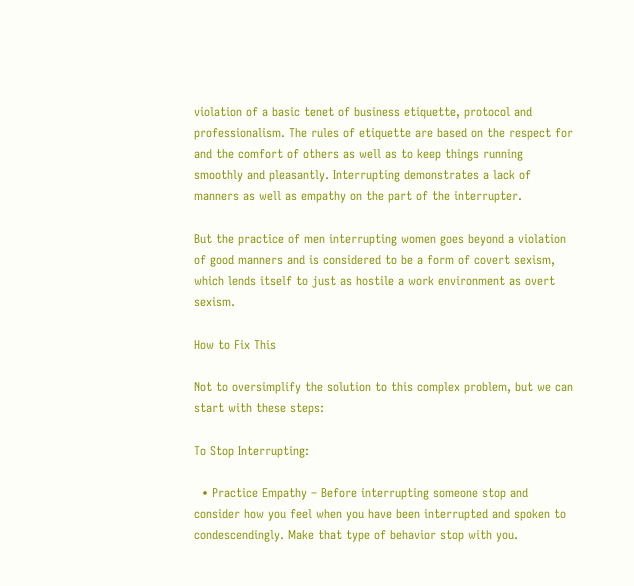violation of a basic tenet of business etiquette, protocol and professionalism. The rules of etiquette are based on the respect for and the comfort of others as well as to keep things running smoothly and pleasantly. Interrupting demonstrates a lack of manners as well as empathy on the part of the interrupter.

But the practice of men interrupting women goes beyond a violation of good manners and is considered to be a form of covert sexism, which lends itself to just as hostile a work environment as overt sexism.

How to Fix This

Not to oversimplify the solution to this complex problem, but we can start with these steps:

To Stop Interrupting:

  • Practice Empathy – Before interrupting someone stop and consider how you feel when you have been interrupted and spoken to condescendingly. Make that type of behavior stop with you.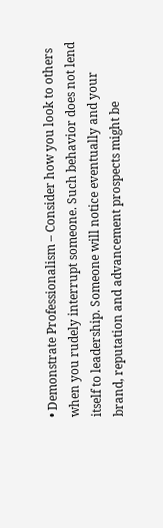• Demonstrate Professionalism – Consider how you look to others when you rudely interrupt someone. Such behavior does not lend itself to leadership. Someone will notice eventually and your brand, reputation and advancement prospects might be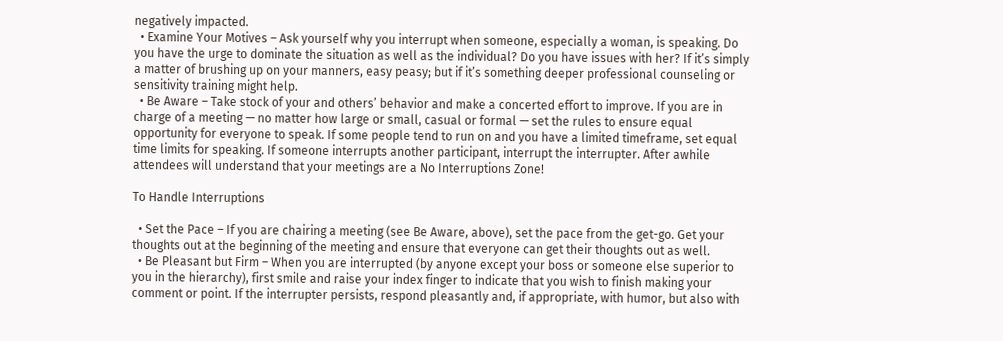negatively impacted.
  • Examine Your Motives – Ask yourself why you interrupt when someone, especially a woman, is speaking. Do you have the urge to dominate the situation as well as the individual? Do you have issues with her? If it’s simply a matter of brushing up on your manners, easy peasy; but if it’s something deeper professional counseling or sensitivity training might help.
  • Be Aware – Take stock of your and others’ behavior and make a concerted effort to improve. If you are in charge of a meeting — no matter how large or small, casual or formal — set the rules to ensure equal opportunity for everyone to speak. If some people tend to run on and you have a limited timeframe, set equal time limits for speaking. If someone interrupts another participant, interrupt the interrupter. After awhile attendees will understand that your meetings are a No Interruptions Zone!

To Handle Interruptions

  • Set the Pace – If you are chairing a meeting (see Be Aware, above), set the pace from the get-go. Get your thoughts out at the beginning of the meeting and ensure that everyone can get their thoughts out as well.
  • Be Pleasant but Firm – When you are interrupted (by anyone except your boss or someone else superior to you in the hierarchy), first smile and raise your index finger to indicate that you wish to finish making your comment or point. If the interrupter persists, respond pleasantly and, if appropriate, with humor, but also with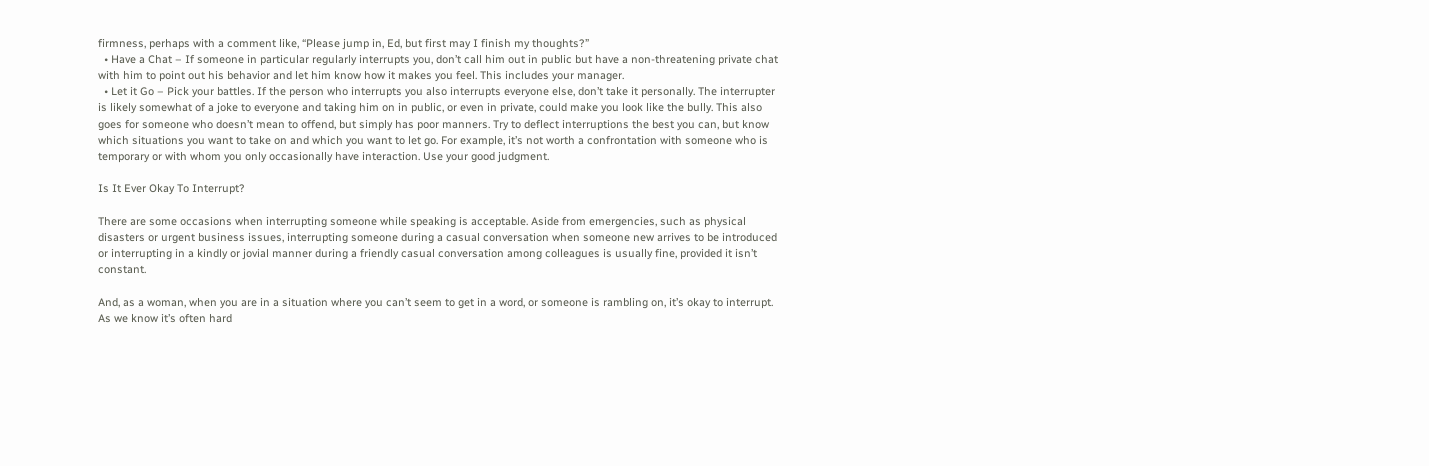firmness, perhaps with a comment like, “Please jump in, Ed, but first may I finish my thoughts?”
  • Have a Chat – If someone in particular regularly interrupts you, don’t call him out in public but have a non-threatening private chat with him to point out his behavior and let him know how it makes you feel. This includes your manager.
  • Let it Go – Pick your battles. If the person who interrupts you also interrupts everyone else, don’t take it personally. The interrupter is likely somewhat of a joke to everyone and taking him on in public, or even in private, could make you look like the bully. This also goes for someone who doesn’t mean to offend, but simply has poor manners. Try to deflect interruptions the best you can, but know which situations you want to take on and which you want to let go. For example, it’s not worth a confrontation with someone who is temporary or with whom you only occasionally have interaction. Use your good judgment.

Is It Ever Okay To Interrupt?

There are some occasions when interrupting someone while speaking is acceptable. Aside from emergencies, such as physical disasters or urgent business issues, interrupting someone during a casual conversation when someone new arrives to be introduced or interrupting in a kindly or jovial manner during a friendly casual conversation among colleagues is usually fine, provided it isn’t constant.

And, as a woman, when you are in a situation where you can’t seem to get in a word, or someone is rambling on, it’s okay to interrupt. As we know it’s often hard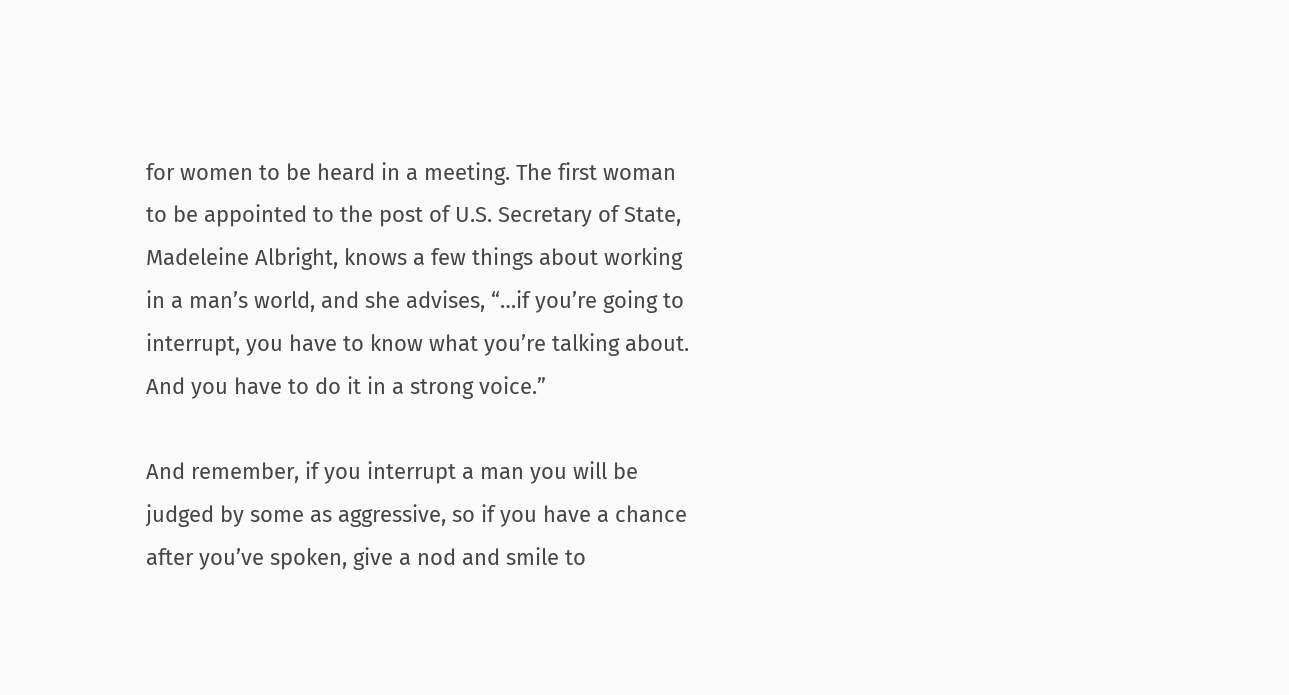for women to be heard in a meeting. The first woman to be appointed to the post of U.S. Secretary of State, Madeleine Albright, knows a few things about working in a man’s world, and she advises, “…if you’re going to interrupt, you have to know what you’re talking about. And you have to do it in a strong voice.”

And remember, if you interrupt a man you will be judged by some as aggressive, so if you have a chance after you’ve spoken, give a nod and smile to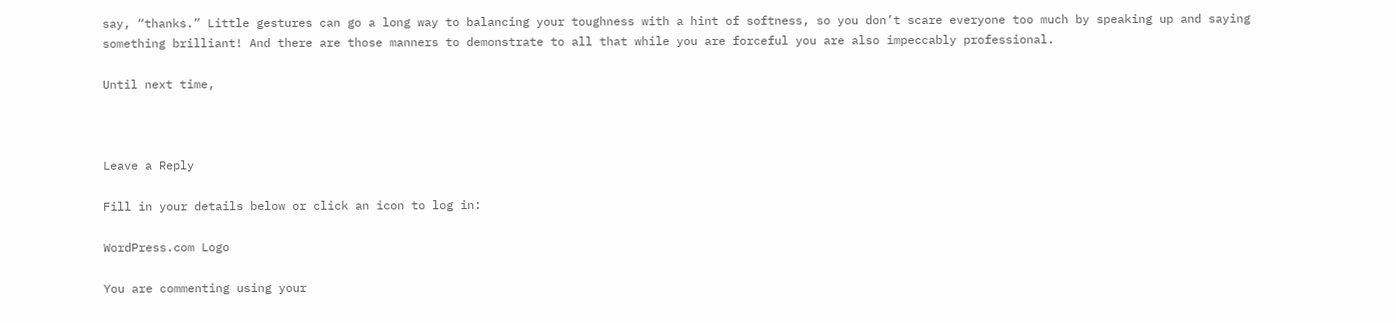say, “thanks.” Little gestures can go a long way to balancing your toughness with a hint of softness, so you don’t scare everyone too much by speaking up and saying something brilliant! And there are those manners to demonstrate to all that while you are forceful you are also impeccably professional.

Until next time,



Leave a Reply

Fill in your details below or click an icon to log in:

WordPress.com Logo

You are commenting using your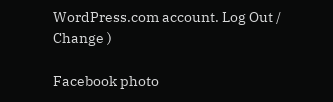WordPress.com account. Log Out /  Change )

Facebook photo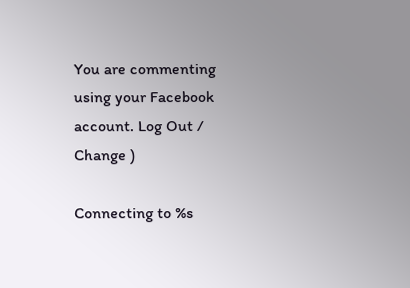You are commenting using your Facebook account. Log Out /  Change )

Connecting to %s